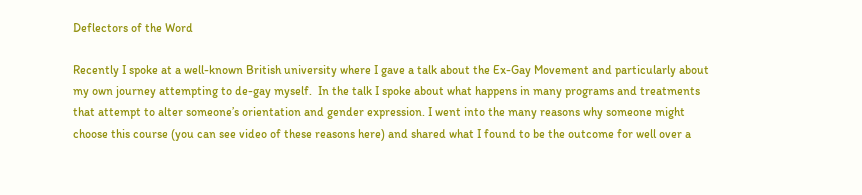Deflectors of the Word

Recently I spoke at a well-known British university where I gave a talk about the Ex-Gay Movement and particularly about my own journey attempting to de-gay myself.  In the talk I spoke about what happens in many programs and treatments that attempt to alter someone’s orientation and gender expression. I went into the many reasons why someone might choose this course (you can see video of these reasons here) and shared what I found to be the outcome for well over a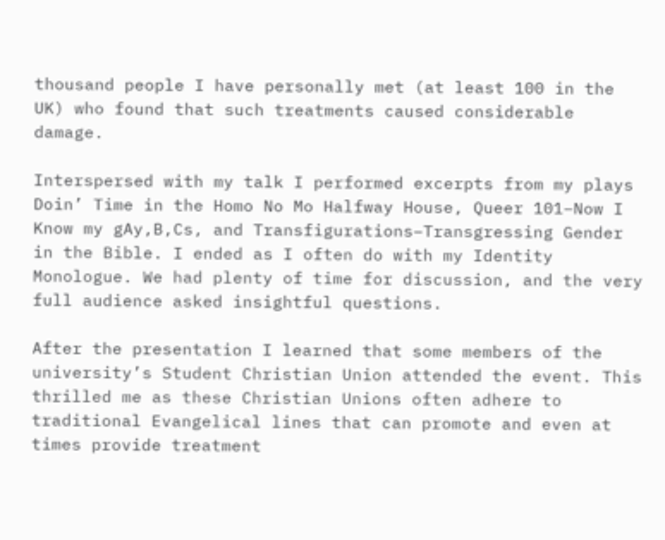thousand people I have personally met (at least 100 in the UK) who found that such treatments caused considerable damage.

Interspersed with my talk I performed excerpts from my plays Doin’ Time in the Homo No Mo Halfway House, Queer 101–Now I Know my gAy,B,Cs, and Transfigurations–Transgressing Gender in the Bible. I ended as I often do with my Identity Monologue. We had plenty of time for discussion, and the very full audience asked insightful questions.

After the presentation I learned that some members of the university’s Student Christian Union attended the event. This thrilled me as these Christian Unions often adhere to traditional Evangelical lines that can promote and even at times provide treatment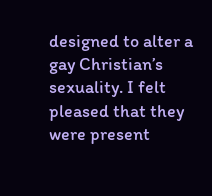designed to alter a gay Christian’s sexuality. I felt pleased that they were present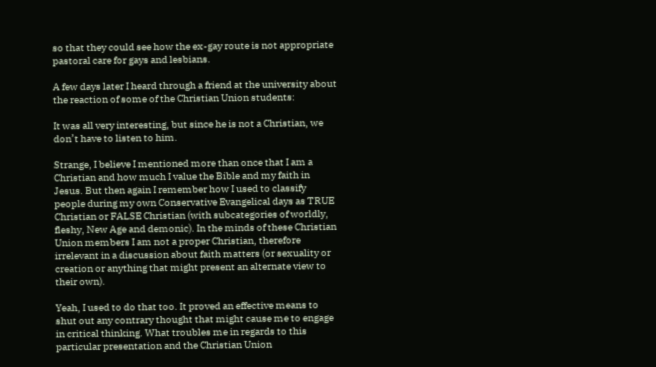so that they could see how the ex-gay route is not appropriate pastoral care for gays and lesbians.

A few days later I heard through a friend at the university about the reaction of some of the Christian Union students:

It was all very interesting, but since he is not a Christian, we don’t have to listen to him.

Strange, I believe I mentioned more than once that I am a Christian and how much I value the Bible and my faith in Jesus. But then again I remember how I used to classify people during my own Conservative Evangelical days as TRUE Christian or FALSE Christian (with subcategories of worldly, fleshy, New Age and demonic). In the minds of these Christian Union members I am not a proper Christian, therefore irrelevant in a discussion about faith matters (or sexuality or creation or anything that might present an alternate view to their own).

Yeah, I used to do that too. It proved an effective means to shut out any contrary thought that might cause me to engage in critical thinking. What troubles me in regards to this particular presentation and the Christian Union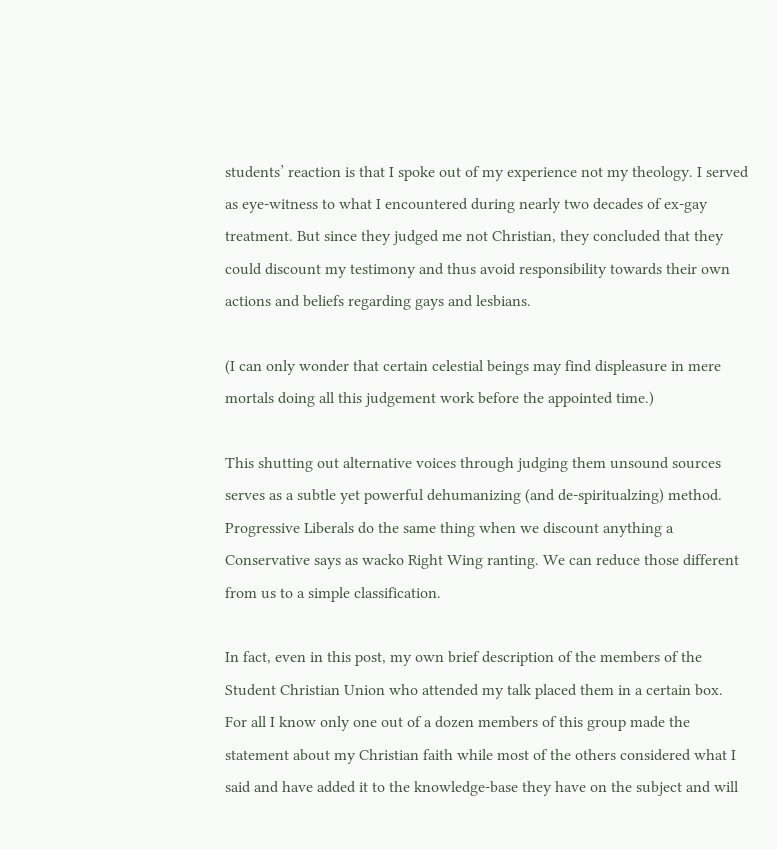students’ reaction is that I spoke out of my experience not my theology. I served as eye-witness to what I encountered during nearly two decades of ex-gay treatment. But since they judged me not Christian, they concluded that they could discount my testimony and thus avoid responsibility towards their own actions and beliefs regarding gays and lesbians.

(I can only wonder that certain celestial beings may find displeasure in mere mortals doing all this judgement work before the appointed time.)

This shutting out alternative voices through judging them unsound sources serves as a subtle yet powerful dehumanizing (and de-spiritualzing) method. Progressive Liberals do the same thing when we discount anything a Conservative says as wacko Right Wing ranting. We can reduce those different from us to a simple classification.

In fact, even in this post, my own brief description of the members of the Student Christian Union who attended my talk placed them in a certain box. For all I know only one out of a dozen members of this group made the statement about my Christian faith while most of the others considered what I said and have added it to the knowledge-base they have on the subject and will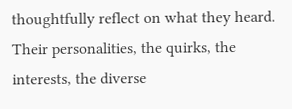thoughtfully reflect on what they heard. Their personalities, the quirks, the interests, the diverse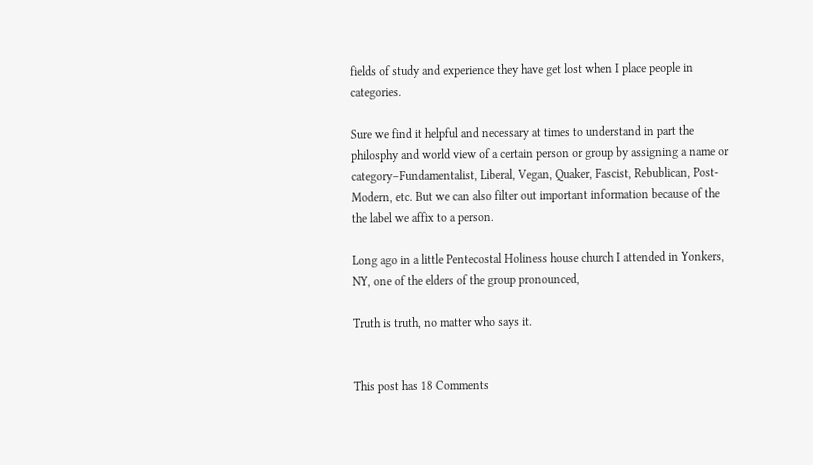fields of study and experience they have get lost when I place people in categories.

Sure we find it helpful and necessary at times to understand in part the philosphy and world view of a certain person or group by assigning a name or category–Fundamentalist, Liberal, Vegan, Quaker, Fascist, Rebublican, Post-Modern, etc. But we can also filter out important information because of the the label we affix to a person.

Long ago in a little Pentecostal Holiness house church I attended in Yonkers, NY, one of the elders of the group pronounced,

Truth is truth, no matter who says it.


This post has 18 Comments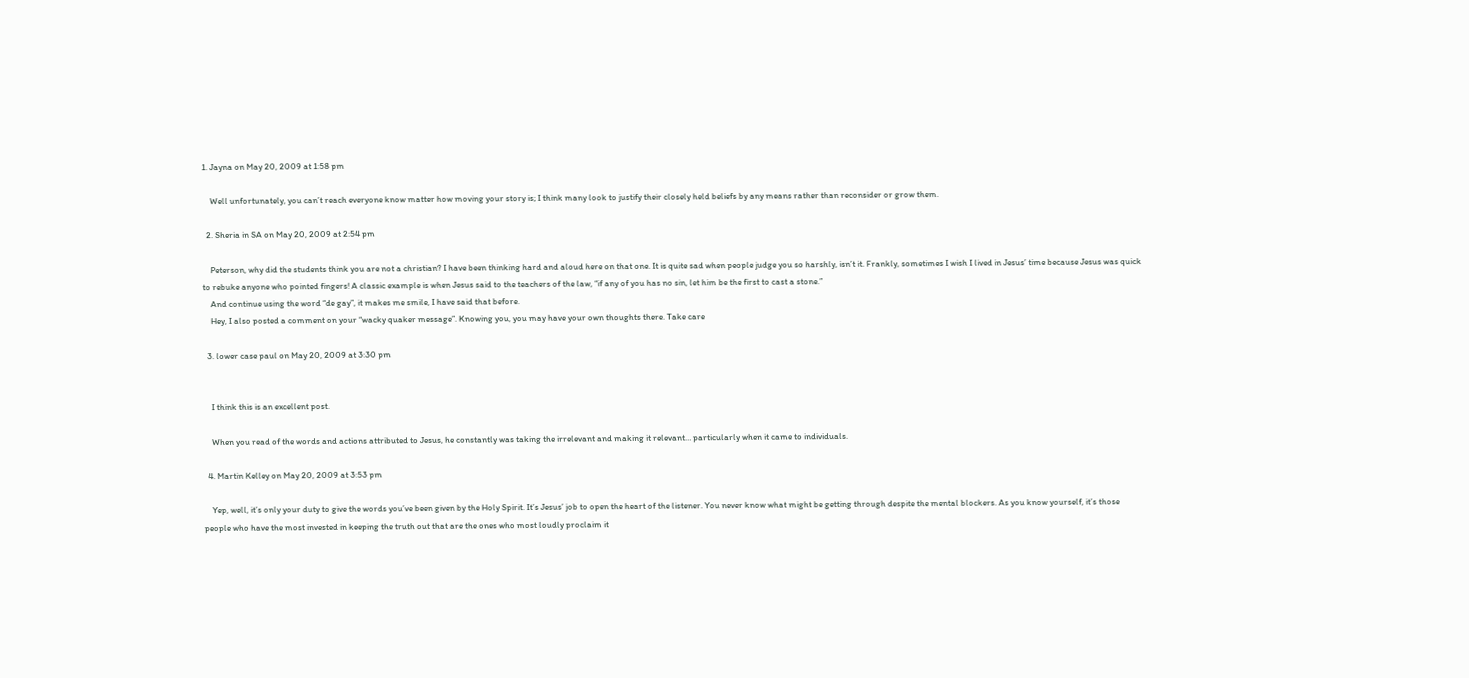1. Jayna on May 20, 2009 at 1:58 pm

    Well unfortunately, you can’t reach everyone know matter how moving your story is; I think many look to justify their closely held beliefs by any means rather than reconsider or grow them.

  2. Sheria in SA on May 20, 2009 at 2:54 pm

    Peterson, why did the students think you are not a christian? I have been thinking hard and aloud here on that one. It is quite sad when people judge you so harshly, isn’t it. Frankly, sometimes I wish I lived in Jesus’ time because Jesus was quick to rebuke anyone who pointed fingers! A classic example is when Jesus said to the teachers of the law, “if any of you has no sin, let him be the first to cast a stone.”
    And continue using the word “de gay”, it makes me smile, I have said that before.
    Hey, I also posted a comment on your “wacky quaker message”. Knowing you, you may have your own thoughts there. Take care

  3. lower case paul on May 20, 2009 at 3:30 pm


    I think this is an excellent post.

    When you read of the words and actions attributed to Jesus, he constantly was taking the irrelevant and making it relevant… particularly when it came to individuals.

  4. Martin Kelley on May 20, 2009 at 3:53 pm

    Yep, well, it’s only your duty to give the words you’ve been given by the Holy Spirit. It’s Jesus’ job to open the heart of the listener. You never know what might be getting through despite the mental blockers. As you know yourself, it’s those people who have the most invested in keeping the truth out that are the ones who most loudly proclaim it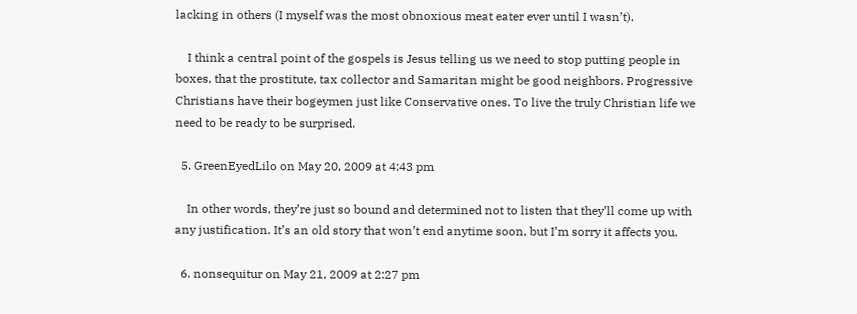lacking in others (I myself was the most obnoxious meat eater ever until I wasn’t).

    I think a central point of the gospels is Jesus telling us we need to stop putting people in boxes, that the prostitute, tax collector and Samaritan might be good neighbors. Progressive Christians have their bogeymen just like Conservative ones. To live the truly Christian life we need to be ready to be surprised.

  5. GreenEyedLilo on May 20, 2009 at 4:43 pm

    In other words, they’re just so bound and determined not to listen that they’ll come up with any justification. It’s an old story that won’t end anytime soon, but I’m sorry it affects you.

  6. nonsequitur on May 21, 2009 at 2:27 pm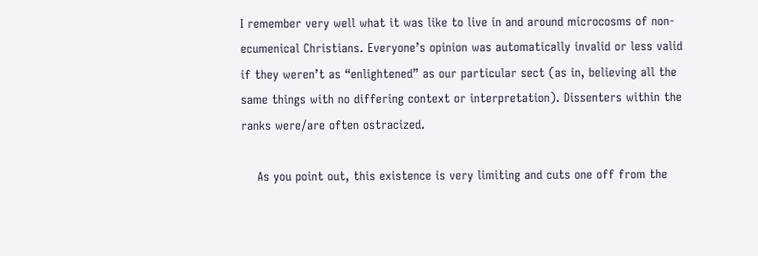I remember very well what it was like to live in and around microcosms of non-ecumenical Christians. Everyone’s opinion was automatically invalid or less valid if they weren’t as “enlightened” as our particular sect (as in, believing all the same things with no differing context or interpretation). Dissenters within the ranks were/are often ostracized.

    As you point out, this existence is very limiting and cuts one off from the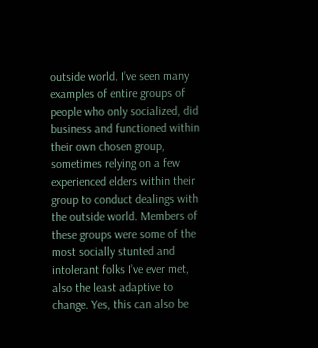outside world. I’ve seen many examples of entire groups of people who only socialized, did business and functioned within their own chosen group, sometimes relying on a few experienced elders within their group to conduct dealings with the outside world. Members of these groups were some of the most socially stunted and intolerant folks I’ve ever met, also the least adaptive to change. Yes, this can also be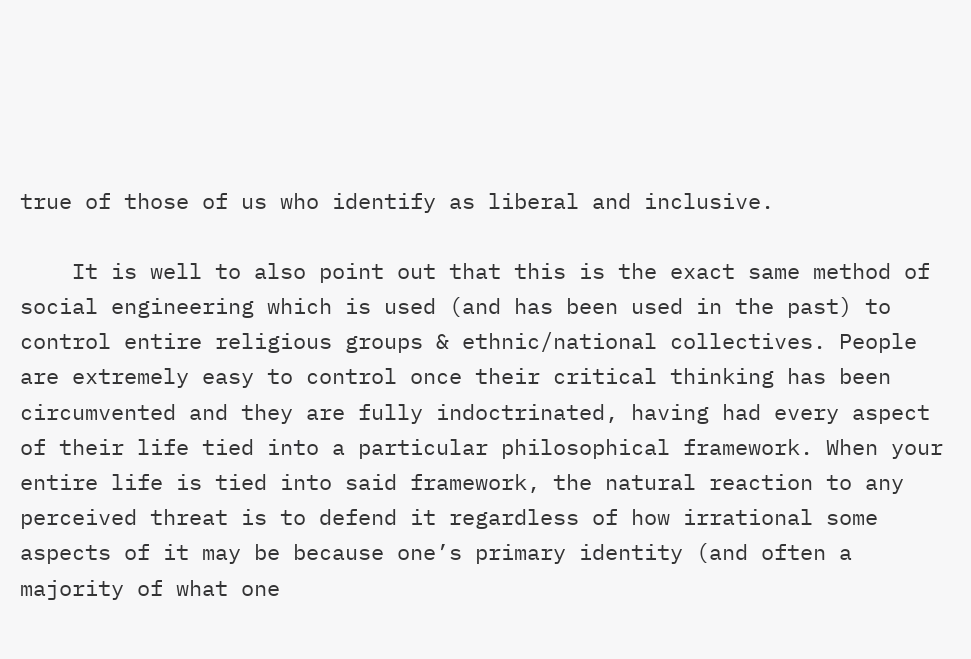true of those of us who identify as liberal and inclusive.

    It is well to also point out that this is the exact same method of social engineering which is used (and has been used in the past) to control entire religious groups & ethnic/national collectives. People are extremely easy to control once their critical thinking has been circumvented and they are fully indoctrinated, having had every aspect of their life tied into a particular philosophical framework. When your entire life is tied into said framework, the natural reaction to any perceived threat is to defend it regardless of how irrational some aspects of it may be because one’s primary identity (and often a majority of what one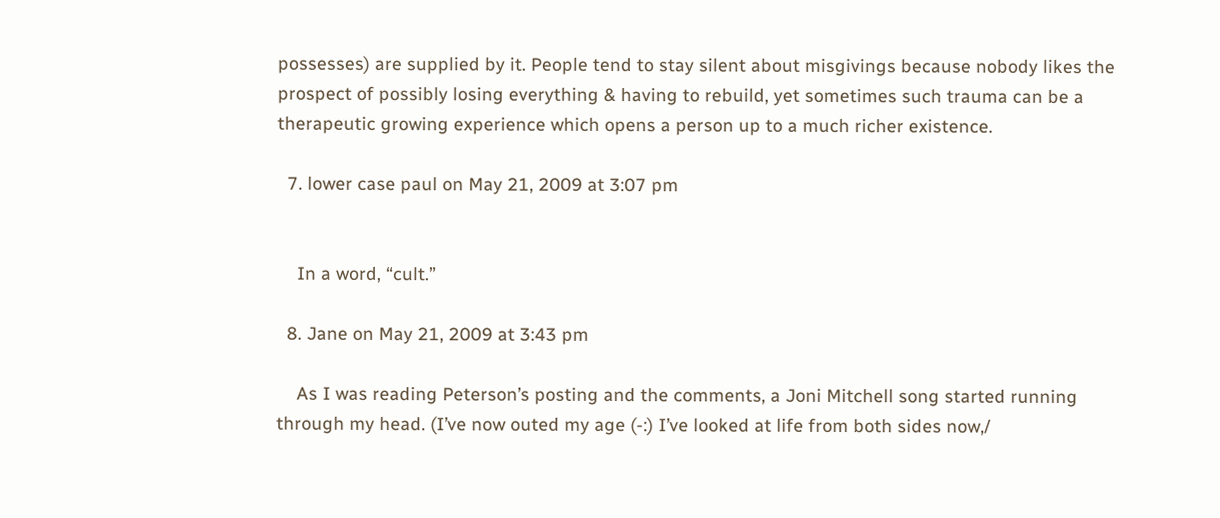possesses) are supplied by it. People tend to stay silent about misgivings because nobody likes the prospect of possibly losing everything & having to rebuild, yet sometimes such trauma can be a therapeutic growing experience which opens a person up to a much richer existence.

  7. lower case paul on May 21, 2009 at 3:07 pm


    In a word, “cult.”

  8. Jane on May 21, 2009 at 3:43 pm

    As I was reading Peterson’s posting and the comments, a Joni Mitchell song started running through my head. (I’ve now outed my age (-:) I’ve looked at life from both sides now,/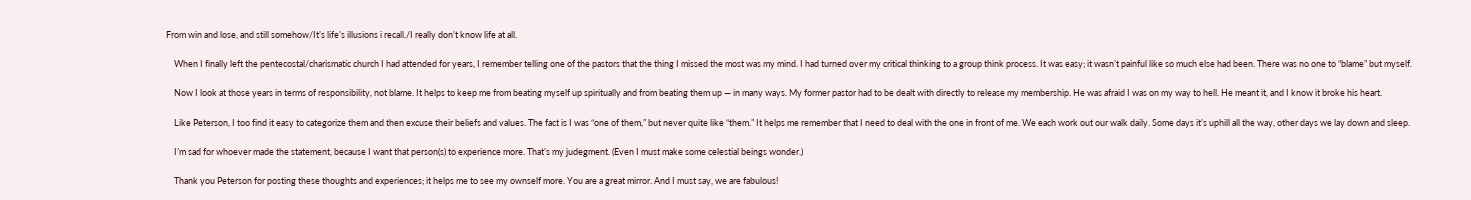From win and lose, and still somehow/It’s life’s illusions i recall./I really don’t know life at all.

    When I finally left the pentecostal/charismatic church I had attended for years, I remember telling one of the pastors that the thing I missed the most was my mind. I had turned over my critical thinking to a group think process. It was easy; it wasn’t painful like so much else had been. There was no one to “blame” but myself.

    Now I look at those years in terms of responsibility, not blame. It helps to keep me from beating myself up spiritually and from beating them up — in many ways. My former pastor had to be dealt with directly to release my membership. He was afraid I was on my way to hell. He meant it, and I know it broke his heart.

    Like Peterson, I too find it easy to categorize them and then excuse their beliefs and values. The fact is I was “one of them,” but never quite like “them.” It helps me remember that I need to deal with the one in front of me. We each work out our walk daily. Some days it’s uphill all the way, other days we lay down and sleep.

    I’m sad for whoever made the statement, because I want that person(s) to experience more. That’s my judegment. (Even I must make some celestial beings wonder.)

    Thank you Peterson for posting these thoughts and experiences; it helps me to see my ownself more. You are a great mirror. And I must say, we are fabulous!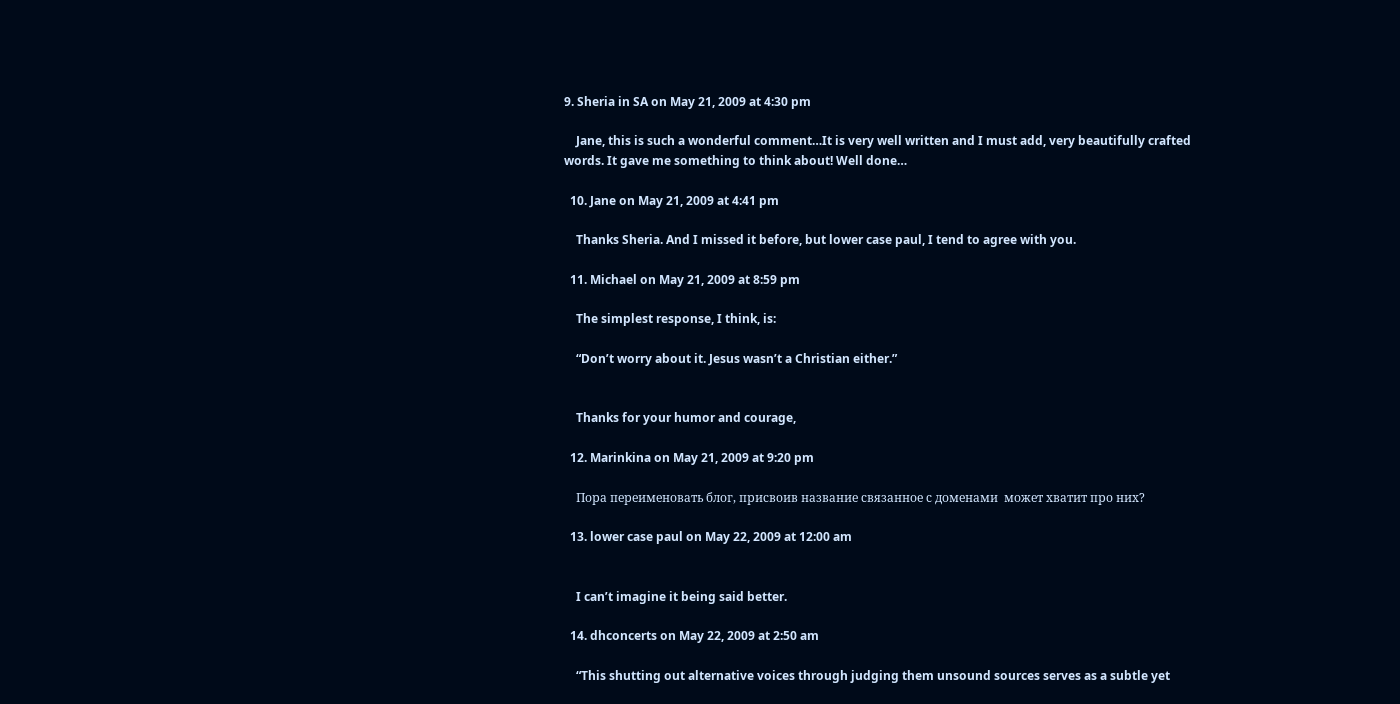9. Sheria in SA on May 21, 2009 at 4:30 pm

    Jane, this is such a wonderful comment…It is very well written and I must add, very beautifully crafted words. It gave me something to think about! Well done…

  10. Jane on May 21, 2009 at 4:41 pm

    Thanks Sheria. And I missed it before, but lower case paul, I tend to agree with you.

  11. Michael on May 21, 2009 at 8:59 pm

    The simplest response, I think, is:

    “Don’t worry about it. Jesus wasn’t a Christian either.”


    Thanks for your humor and courage,

  12. Marinkina on May 21, 2009 at 9:20 pm

    Пора переименовать блог, присвоив название связанное с доменами  может хватит про них?

  13. lower case paul on May 22, 2009 at 12:00 am


    I can’t imagine it being said better.

  14. dhconcerts on May 22, 2009 at 2:50 am

    “This shutting out alternative voices through judging them unsound sources serves as a subtle yet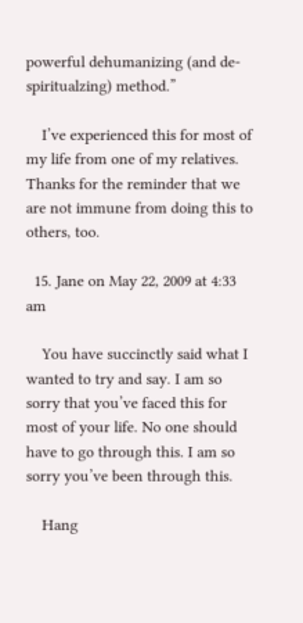powerful dehumanizing (and de-spiritualzing) method.”

    I’ve experienced this for most of my life from one of my relatives. Thanks for the reminder that we are not immune from doing this to others, too.

  15. Jane on May 22, 2009 at 4:33 am

    You have succinctly said what I wanted to try and say. I am so sorry that you’ve faced this for most of your life. No one should have to go through this. I am so sorry you’ve been through this.

    Hang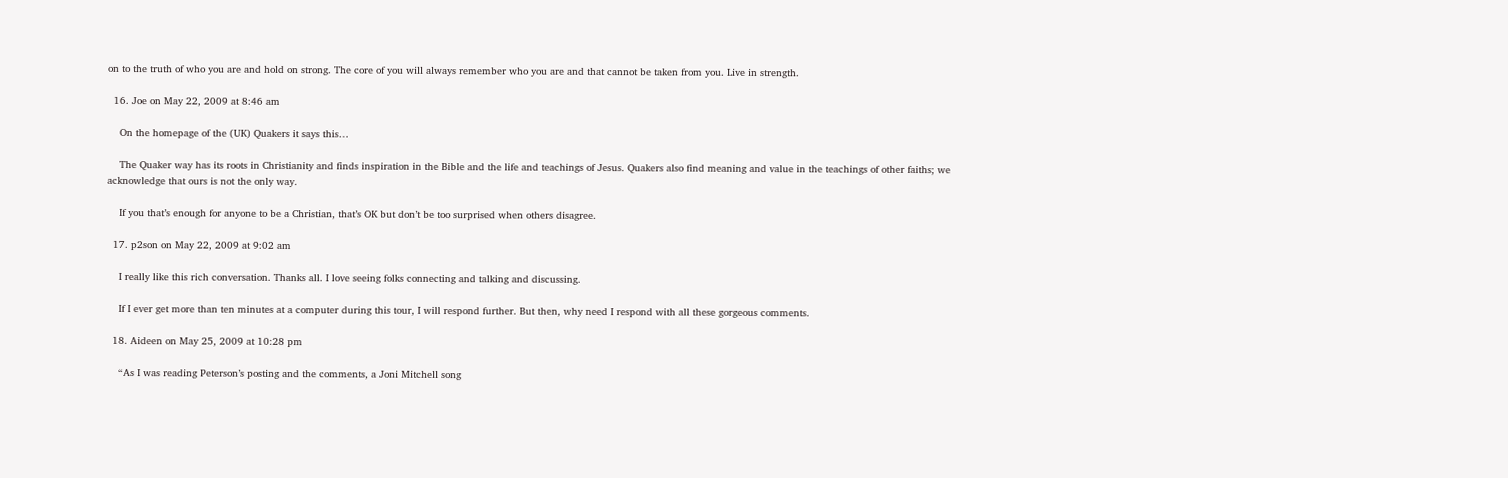on to the truth of who you are and hold on strong. The core of you will always remember who you are and that cannot be taken from you. Live in strength.

  16. Joe on May 22, 2009 at 8:46 am

    On the homepage of the (UK) Quakers it says this…

    The Quaker way has its roots in Christianity and finds inspiration in the Bible and the life and teachings of Jesus. Quakers also find meaning and value in the teachings of other faiths; we acknowledge that ours is not the only way.

    If you that’s enough for anyone to be a Christian, that’s OK but don’t be too surprised when others disagree.

  17. p2son on May 22, 2009 at 9:02 am

    I really like this rich conversation. Thanks all. I love seeing folks connecting and talking and discussing.

    If I ever get more than ten minutes at a computer during this tour, I will respond further. But then, why need I respond with all these gorgeous comments.

  18. Aideen on May 25, 2009 at 10:28 pm

    “As I was reading Peterson’s posting and the comments, a Joni Mitchell song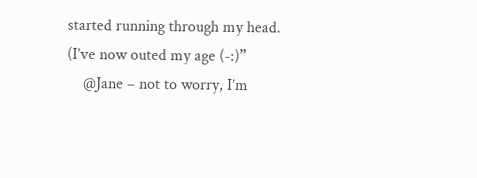started running through my head. (I’ve now outed my age (-:)”
    @Jane – not to worry, I’m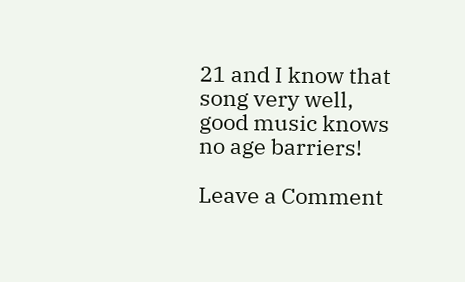21 and I know that song very well, good music knows no age barriers!

Leave a Comment